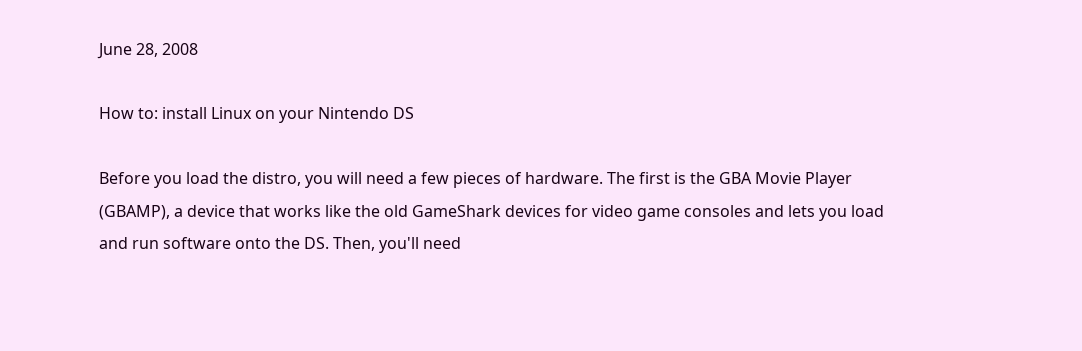June 28, 2008

How to: install Linux on your Nintendo DS

Before you load the distro, you will need a few pieces of hardware. The first is the GBA Movie Player (GBAMP), a device that works like the old GameShark devices for video game consoles and lets you load and run software onto the DS. Then, you'll need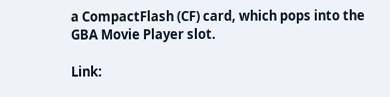a CompactFlash (CF) card, which pops into the GBA Movie Player slot.

Link: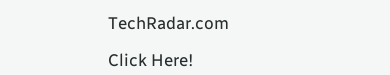TechRadar.com

Click Here!